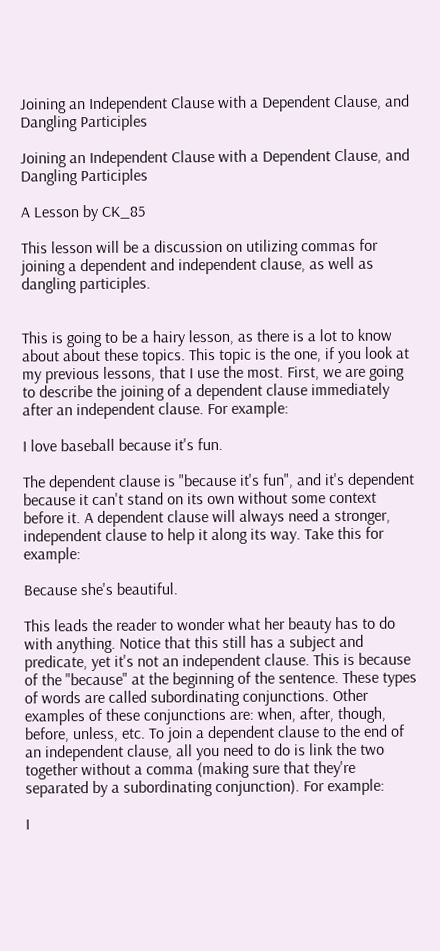Joining an Independent Clause with a Dependent Clause, and Dangling Participles

Joining an Independent Clause with a Dependent Clause, and Dangling Participles

A Lesson by CK_85

This lesson will be a discussion on utilizing commas for joining a dependent and independent clause, as well as dangling participles.


This is going to be a hairy lesson, as there is a lot to know about about these topics. This topic is the one, if you look at my previous lessons, that I use the most. First, we are going to describe the joining of a dependent clause immediately after an independent clause. For example:

I love baseball because it's fun.

The dependent clause is "because it's fun", and it's dependent because it can't stand on its own without some context before it. A dependent clause will always need a stronger, independent clause to help it along its way. Take this for example:

Because she's beautiful.

This leads the reader to wonder what her beauty has to do with anything. Notice that this still has a subject and predicate, yet it's not an independent clause. This is because of the "because" at the beginning of the sentence. These types of words are called subordinating conjunctions. Other examples of these conjunctions are: when, after, though, before, unless, etc. To join a dependent clause to the end of an independent clause, all you need to do is link the two together without a comma (making sure that they're separated by a subordinating conjunction). For example:

I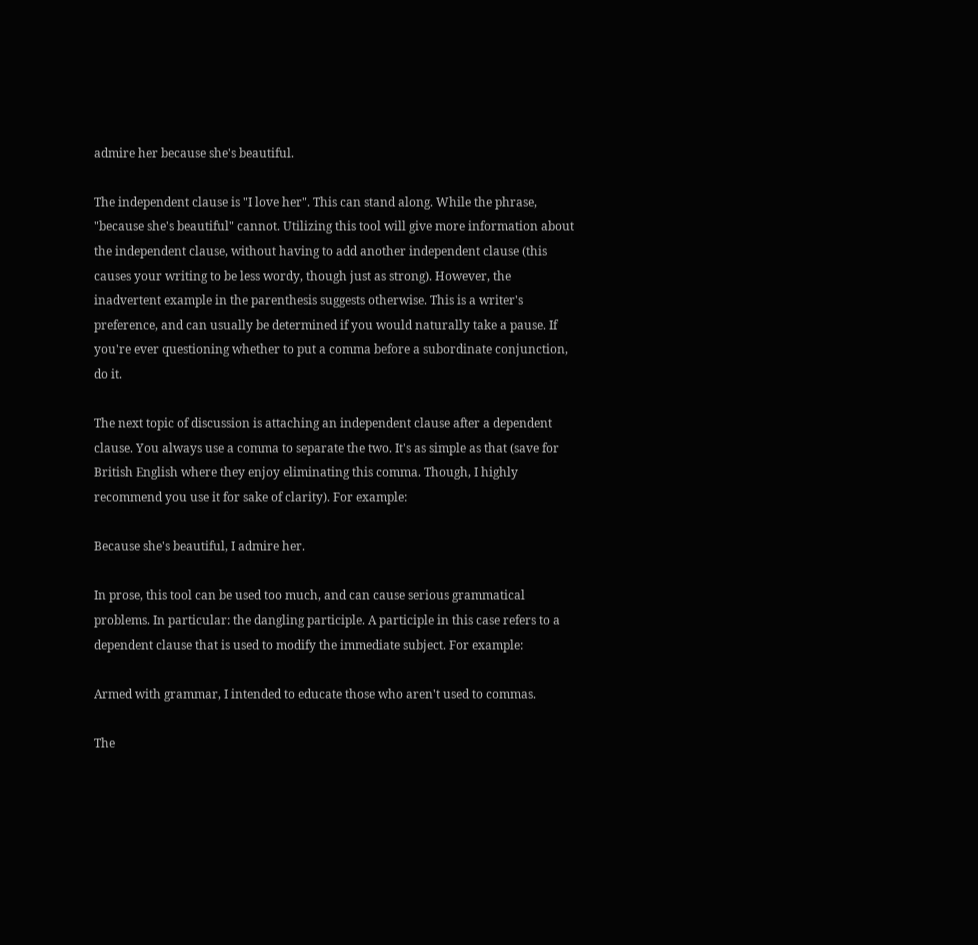admire her because she's beautiful.

The independent clause is "I love her". This can stand along. While the phrase, "because she's beautiful" cannot. Utilizing this tool will give more information about the independent clause, without having to add another independent clause (this causes your writing to be less wordy, though just as strong). However, the inadvertent example in the parenthesis suggests otherwise. This is a writer's preference, and can usually be determined if you would naturally take a pause. If you're ever questioning whether to put a comma before a subordinate conjunction, do it.

The next topic of discussion is attaching an independent clause after a dependent clause. You always use a comma to separate the two. It's as simple as that (save for British English where they enjoy eliminating this comma. Though, I highly recommend you use it for sake of clarity). For example:

Because she's beautiful, I admire her.

In prose, this tool can be used too much, and can cause serious grammatical problems. In particular: the dangling participle. A participle in this case refers to a dependent clause that is used to modify the immediate subject. For example:

Armed with grammar, I intended to educate those who aren't used to commas.

The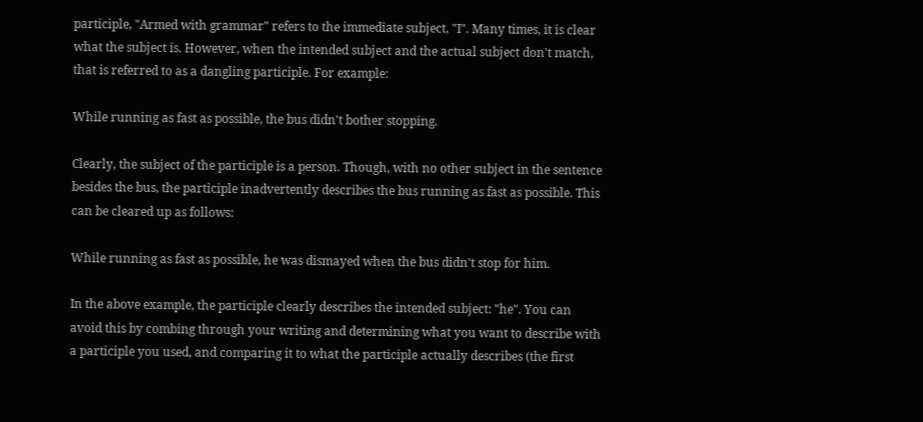participle, "Armed with grammar" refers to the immediate subject, "I". Many times, it is clear what the subject is. However, when the intended subject and the actual subject don't match, that is referred to as a dangling participle. For example:

While running as fast as possible, the bus didn't bother stopping.

Clearly, the subject of the participle is a person. Though, with no other subject in the sentence besides the bus, the participle inadvertently describes the bus running as fast as possible. This can be cleared up as follows:

While running as fast as possible, he was dismayed when the bus didn't stop for him.

In the above example, the participle clearly describes the intended subject: "he". You can avoid this by combing through your writing and determining what you want to describe with a participle you used, and comparing it to what the participle actually describes (the first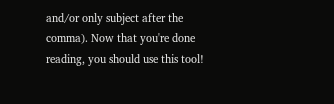and/or only subject after the comma). Now that you're done reading, you should use this tool!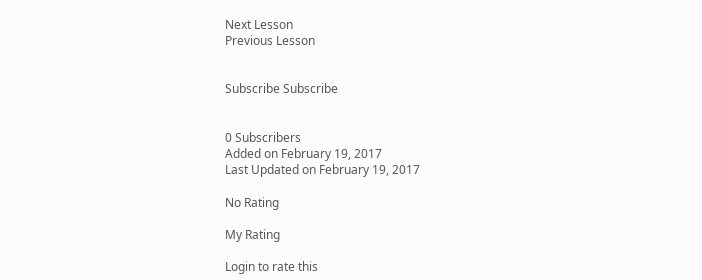Next Lesson
Previous Lesson


Subscribe Subscribe


0 Subscribers
Added on February 19, 2017
Last Updated on February 19, 2017

No Rating

My Rating

Login to rate this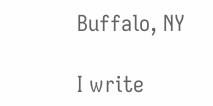Buffalo, NY

I write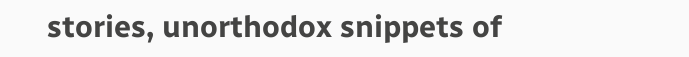stories, unorthodox snippets of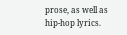prose, as well as hip-hop lyrics.